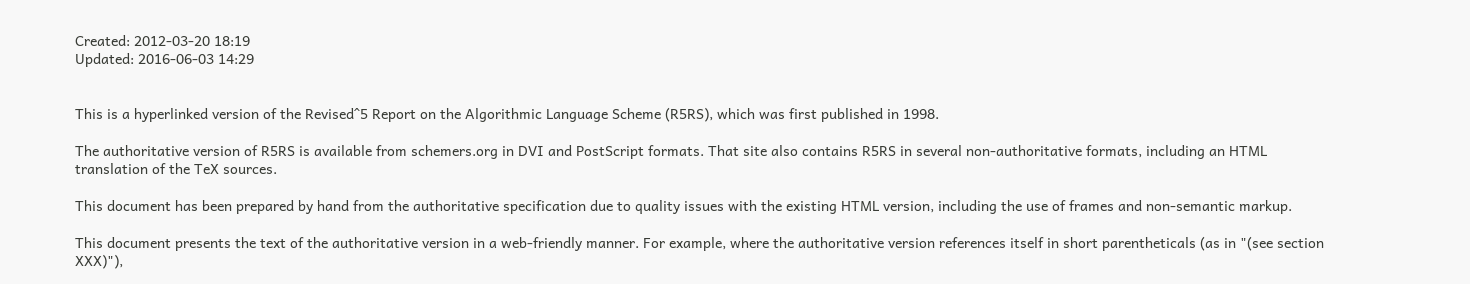Created: 2012-03-20 18:19
Updated: 2016-06-03 14:29


This is a hyperlinked version of the Revised^5 Report on the Algorithmic Language Scheme (R5RS), which was first published in 1998.

The authoritative version of R5RS is available from schemers.org in DVI and PostScript formats. That site also contains R5RS in several non-authoritative formats, including an HTML translation of the TeX sources.

This document has been prepared by hand from the authoritative specification due to quality issues with the existing HTML version, including the use of frames and non-semantic markup.

This document presents the text of the authoritative version in a web-friendly manner. For example, where the authoritative version references itself in short parentheticals (as in "(see section XXX)"),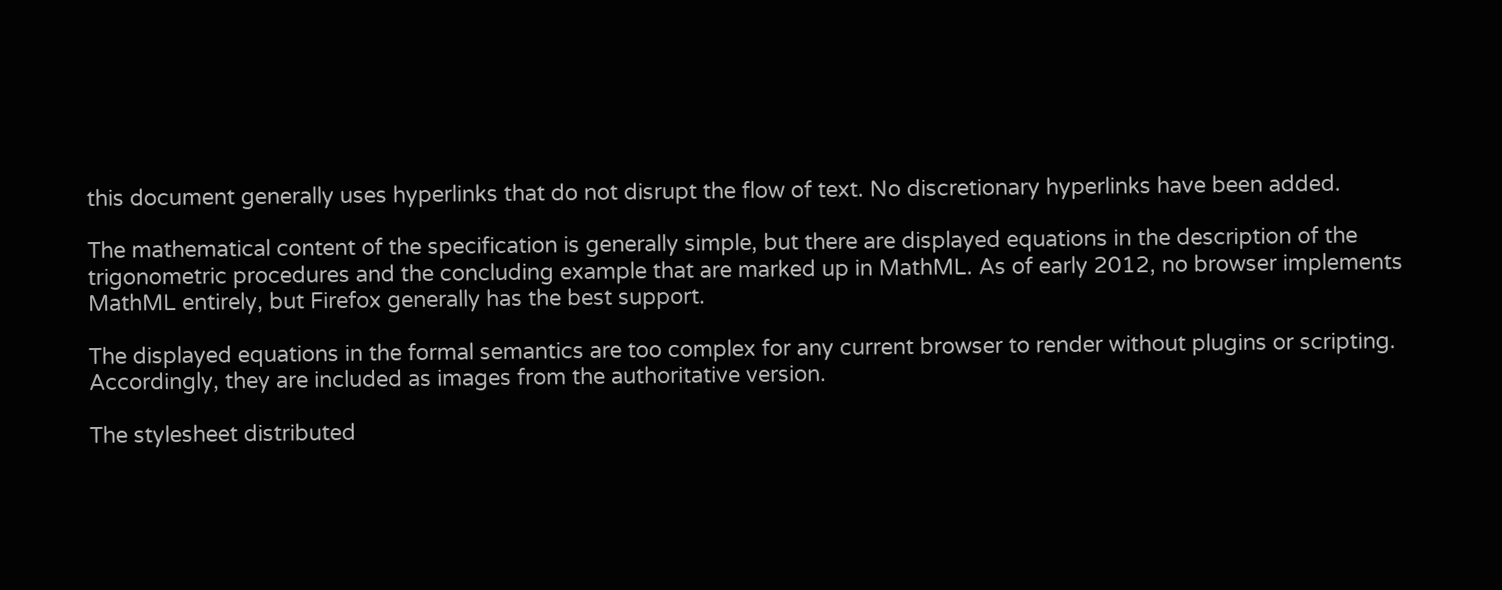this document generally uses hyperlinks that do not disrupt the flow of text. No discretionary hyperlinks have been added.

The mathematical content of the specification is generally simple, but there are displayed equations in the description of the trigonometric procedures and the concluding example that are marked up in MathML. As of early 2012, no browser implements MathML entirely, but Firefox generally has the best support.

The displayed equations in the formal semantics are too complex for any current browser to render without plugins or scripting. Accordingly, they are included as images from the authoritative version.

The stylesheet distributed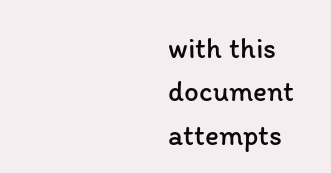with this document attempts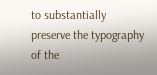to substantially preserve the typography of the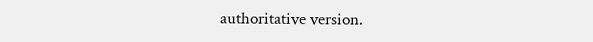authoritative version.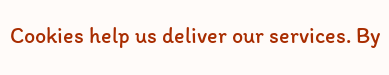Cookies help us deliver our services. By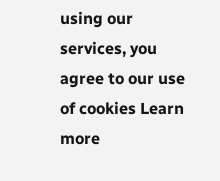using our services, you agree to our use of cookies Learn more